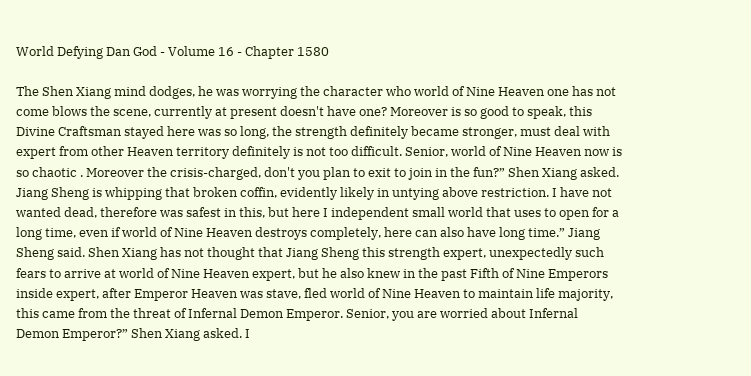World Defying Dan God - Volume 16 - Chapter 1580

The Shen Xiang mind dodges, he was worrying the character who world of Nine Heaven one has not come blows the scene, currently at present doesn't have one? Moreover is so good to speak, this Divine Craftsman stayed here was so long, the strength definitely became stronger, must deal with expert from other Heaven territory definitely is not too difficult. Senior, world of Nine Heaven now is so chaotic . Moreover the crisis-charged, don't you plan to exit to join in the fun?” Shen Xiang asked. Jiang Sheng is whipping that broken coffin, evidently likely in untying above restriction. I have not wanted dead, therefore was safest in this, but here I independent small world that uses to open for a long time, even if world of Nine Heaven destroys completely, here can also have long time.” Jiang Sheng said. Shen Xiang has not thought that Jiang Sheng this strength expert, unexpectedly such fears to arrive at world of Nine Heaven expert, but he also knew in the past Fifth of Nine Emperors inside expert, after Emperor Heaven was stave, fled world of Nine Heaven to maintain life majority, this came from the threat of Infernal Demon Emperor. Senior, you are worried about Infernal Demon Emperor?” Shen Xiang asked. I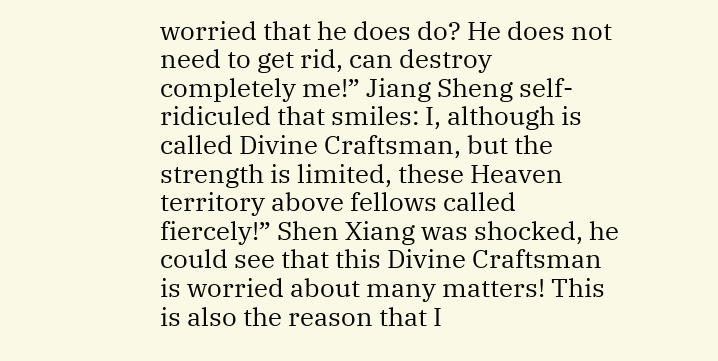worried that he does do? He does not need to get rid, can destroy completely me!” Jiang Sheng self-ridiculed that smiles: I, although is called Divine Craftsman, but the strength is limited, these Heaven territory above fellows called fiercely!” Shen Xiang was shocked, he could see that this Divine Craftsman is worried about many matters! This is also the reason that I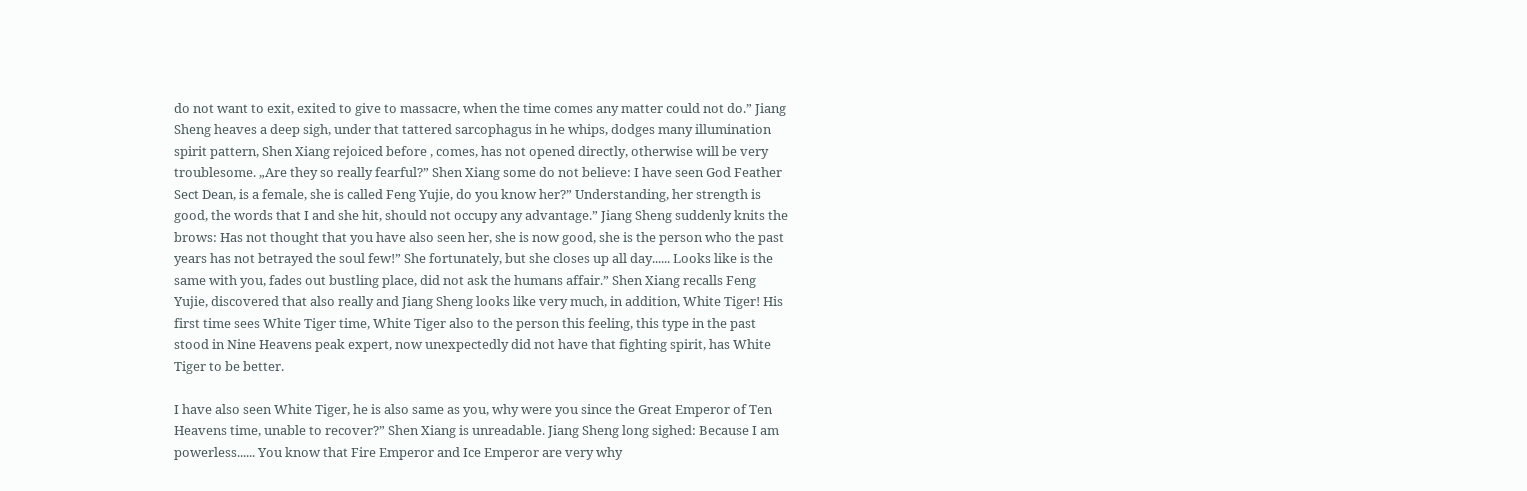do not want to exit, exited to give to massacre, when the time comes any matter could not do.” Jiang Sheng heaves a deep sigh, under that tattered sarcophagus in he whips, dodges many illumination spirit pattern, Shen Xiang rejoiced before , comes, has not opened directly, otherwise will be very troublesome. „Are they so really fearful?” Shen Xiang some do not believe: I have seen God Feather Sect Dean, is a female, she is called Feng Yujie, do you know her?” Understanding, her strength is good, the words that I and she hit, should not occupy any advantage.” Jiang Sheng suddenly knits the brows: Has not thought that you have also seen her, she is now good, she is the person who the past years has not betrayed the soul few!” She fortunately, but she closes up all day...... Looks like is the same with you, fades out bustling place, did not ask the humans affair.” Shen Xiang recalls Feng Yujie, discovered that also really and Jiang Sheng looks like very much, in addition, White Tiger! His first time sees White Tiger time, White Tiger also to the person this feeling, this type in the past stood in Nine Heavens peak expert, now unexpectedly did not have that fighting spirit, has White Tiger to be better.

I have also seen White Tiger, he is also same as you, why were you since the Great Emperor of Ten Heavens time, unable to recover?” Shen Xiang is unreadable. Jiang Sheng long sighed: Because I am powerless...... You know that Fire Emperor and Ice Emperor are very why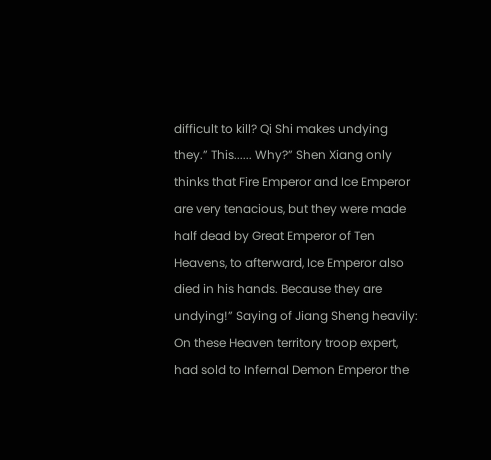difficult to kill? Qi Shi makes undying they.” This...... Why?” Shen Xiang only thinks that Fire Emperor and Ice Emperor are very tenacious, but they were made half dead by Great Emperor of Ten Heavens, to afterward, Ice Emperor also died in his hands. Because they are undying!” Saying of Jiang Sheng heavily: On these Heaven territory troop expert, had sold to Infernal Demon Emperor the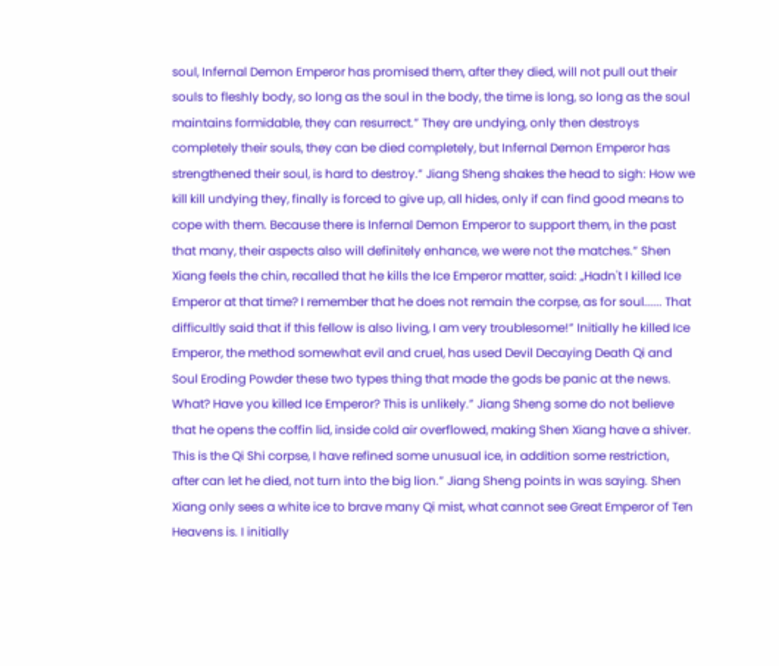soul, Infernal Demon Emperor has promised them, after they died, will not pull out their souls to fleshly body, so long as the soul in the body, the time is long, so long as the soul maintains formidable, they can resurrect.” They are undying, only then destroys completely their souls, they can be died completely, but Infernal Demon Emperor has strengthened their soul, is hard to destroy.” Jiang Sheng shakes the head to sigh: How we kill kill undying they, finally is forced to give up, all hides, only if can find good means to cope with them. Because there is Infernal Demon Emperor to support them, in the past that many, their aspects also will definitely enhance, we were not the matches.” Shen Xiang feels the chin, recalled that he kills the Ice Emperor matter, said: „Hadn't I killed Ice Emperor at that time? I remember that he does not remain the corpse, as for soul...... That difficultly said that if this fellow is also living, I am very troublesome!” Initially he killed Ice Emperor, the method somewhat evil and cruel, has used Devil Decaying Death Qi and Soul Eroding Powder these two types thing that made the gods be panic at the news. What? Have you killed Ice Emperor? This is unlikely.” Jiang Sheng some do not believe that he opens the coffin lid, inside cold air overflowed, making Shen Xiang have a shiver. This is the Qi Shi corpse, I have refined some unusual ice, in addition some restriction, after can let he died, not turn into the big lion.” Jiang Sheng points in was saying. Shen Xiang only sees a white ice to brave many Qi mist, what cannot see Great Emperor of Ten Heavens is. I initially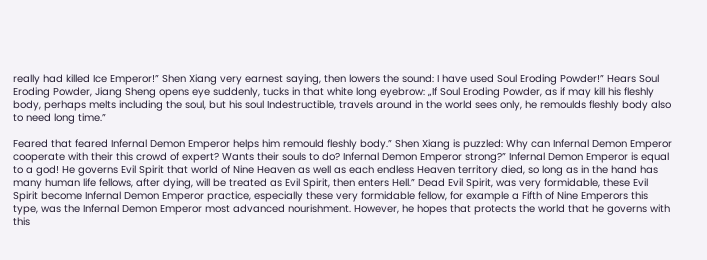really had killed Ice Emperor!” Shen Xiang very earnest saying, then lowers the sound: I have used Soul Eroding Powder!” Hears Soul Eroding Powder, Jiang Sheng opens eye suddenly, tucks in that white long eyebrow: „If Soul Eroding Powder, as if may kill his fleshly body, perhaps melts including the soul, but his soul Indestructible, travels around in the world sees only, he remoulds fleshly body also to need long time.”

Feared that feared Infernal Demon Emperor helps him remould fleshly body.” Shen Xiang is puzzled: Why can Infernal Demon Emperor cooperate with their this crowd of expert? Wants their souls to do? Infernal Demon Emperor strong?” Infernal Demon Emperor is equal to a god! He governs Evil Spirit that world of Nine Heaven as well as each endless Heaven territory died, so long as in the hand has many human life fellows, after dying, will be treated as Evil Spirit, then enters Hell.” Dead Evil Spirit, was very formidable, these Evil Spirit become Infernal Demon Emperor practice, especially these very formidable fellow, for example a Fifth of Nine Emperors this type, was the Infernal Demon Emperor most advanced nourishment. However, he hopes that protects the world that he governs with this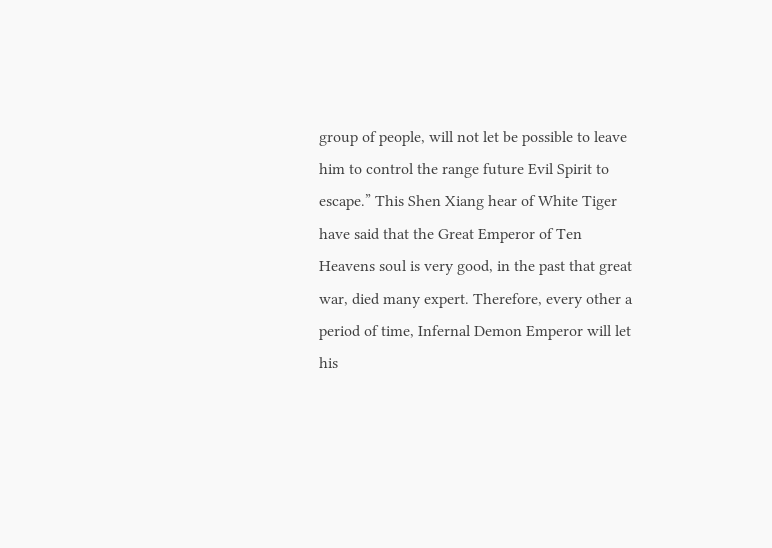group of people, will not let be possible to leave him to control the range future Evil Spirit to escape.” This Shen Xiang hear of White Tiger have said that the Great Emperor of Ten Heavens soul is very good, in the past that great war, died many expert. Therefore, every other a period of time, Infernal Demon Emperor will let his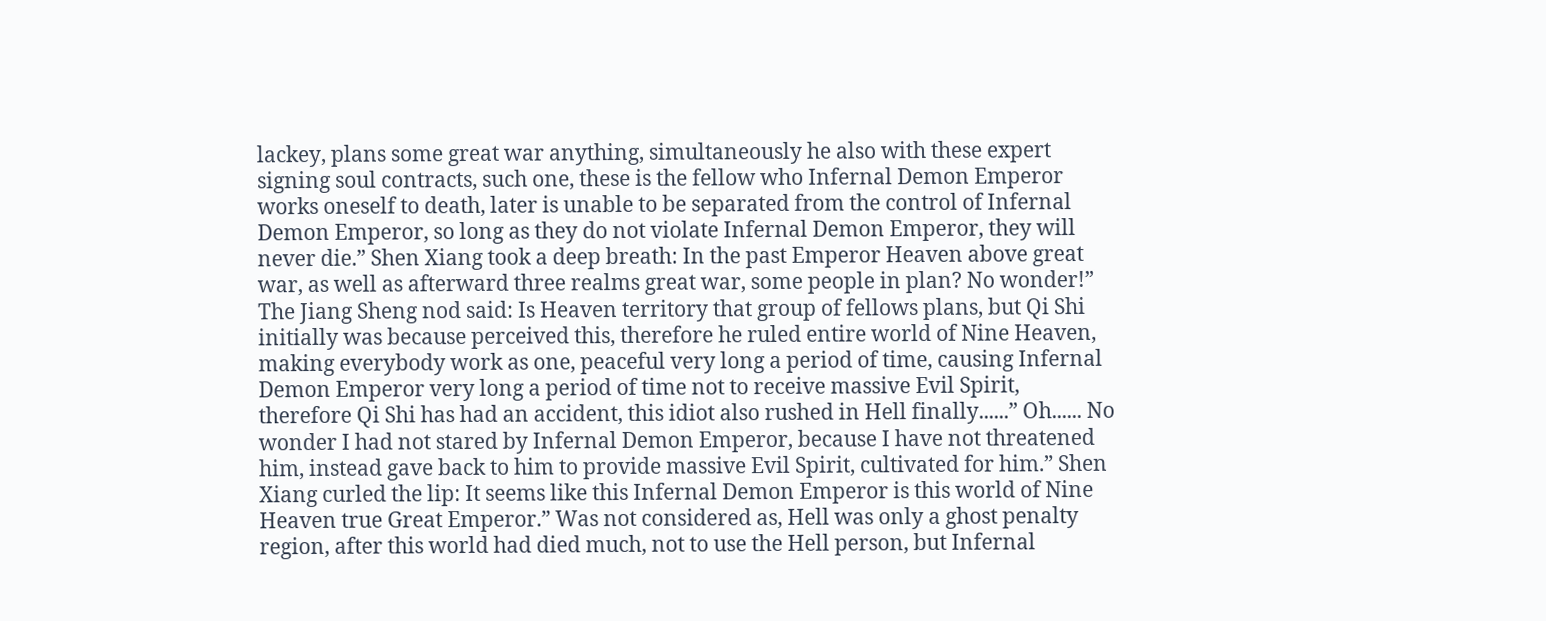lackey, plans some great war anything, simultaneously he also with these expert signing soul contracts, such one, these is the fellow who Infernal Demon Emperor works oneself to death, later is unable to be separated from the control of Infernal Demon Emperor, so long as they do not violate Infernal Demon Emperor, they will never die.” Shen Xiang took a deep breath: In the past Emperor Heaven above great war, as well as afterward three realms great war, some people in plan? No wonder!” The Jiang Sheng nod said: Is Heaven territory that group of fellows plans, but Qi Shi initially was because perceived this, therefore he ruled entire world of Nine Heaven, making everybody work as one, peaceful very long a period of time, causing Infernal Demon Emperor very long a period of time not to receive massive Evil Spirit, therefore Qi Shi has had an accident, this idiot also rushed in Hell finally......” Oh...... No wonder I had not stared by Infernal Demon Emperor, because I have not threatened him, instead gave back to him to provide massive Evil Spirit, cultivated for him.” Shen Xiang curled the lip: It seems like this Infernal Demon Emperor is this world of Nine Heaven true Great Emperor.” Was not considered as, Hell was only a ghost penalty region, after this world had died much, not to use the Hell person, but Infernal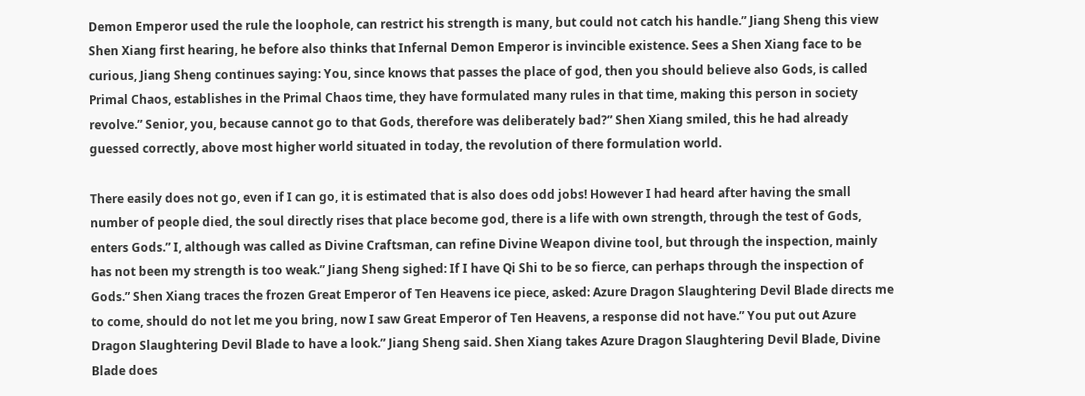Demon Emperor used the rule the loophole, can restrict his strength is many, but could not catch his handle.” Jiang Sheng this view Shen Xiang first hearing, he before also thinks that Infernal Demon Emperor is invincible existence. Sees a Shen Xiang face to be curious, Jiang Sheng continues saying: You, since knows that passes the place of god, then you should believe also Gods, is called Primal Chaos, establishes in the Primal Chaos time, they have formulated many rules in that time, making this person in society revolve.” Senior, you, because cannot go to that Gods, therefore was deliberately bad?” Shen Xiang smiled, this he had already guessed correctly, above most higher world situated in today, the revolution of there formulation world.

There easily does not go, even if I can go, it is estimated that is also does odd jobs! However I had heard after having the small number of people died, the soul directly rises that place become god, there is a life with own strength, through the test of Gods, enters Gods.” I, although was called as Divine Craftsman, can refine Divine Weapon divine tool, but through the inspection, mainly has not been my strength is too weak.” Jiang Sheng sighed: If I have Qi Shi to be so fierce, can perhaps through the inspection of Gods.” Shen Xiang traces the frozen Great Emperor of Ten Heavens ice piece, asked: Azure Dragon Slaughtering Devil Blade directs me to come, should do not let me you bring, now I saw Great Emperor of Ten Heavens, a response did not have.” You put out Azure Dragon Slaughtering Devil Blade to have a look.” Jiang Sheng said. Shen Xiang takes Azure Dragon Slaughtering Devil Blade, Divine Blade does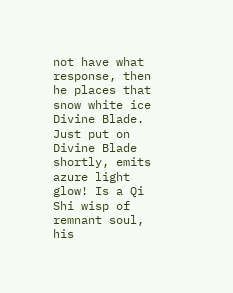not have what response, then he places that snow white ice Divine Blade. Just put on Divine Blade shortly, emits azure light glow! Is a Qi Shi wisp of remnant soul, his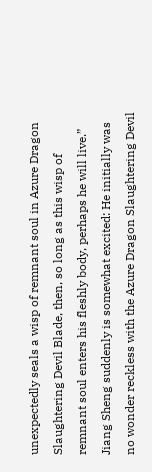unexpectedly seals a wisp of remnant soul in Azure Dragon Slaughtering Devil Blade, then, so long as this wisp of remnant soul enters his fleshly body, perhaps he will live.” Jiang Sheng suddenly is somewhat excited: He initially was no wonder reckless with the Azure Dragon Slaughtering Devil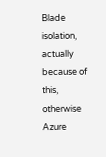Blade isolation, actually because of this, otherwise Azure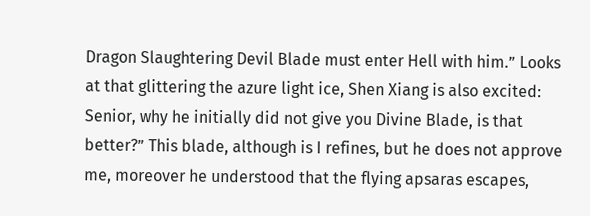Dragon Slaughtering Devil Blade must enter Hell with him.” Looks at that glittering the azure light ice, Shen Xiang is also excited: Senior, why he initially did not give you Divine Blade, is that better?” This blade, although is I refines, but he does not approve me, moreover he understood that the flying apsaras escapes,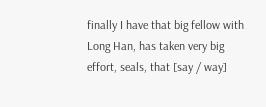finally I have that big fellow with Long Han, has taken very big effort, seals, that [say / way]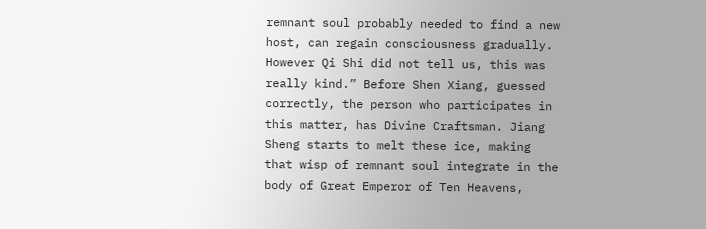remnant soul probably needed to find a new host, can regain consciousness gradually. However Qi Shi did not tell us, this was really kind.” Before Shen Xiang, guessed correctly, the person who participates in this matter, has Divine Craftsman. Jiang Sheng starts to melt these ice, making that wisp of remnant soul integrate in the body of Great Emperor of Ten Heavens,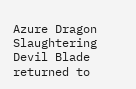Azure Dragon Slaughtering Devil Blade returned to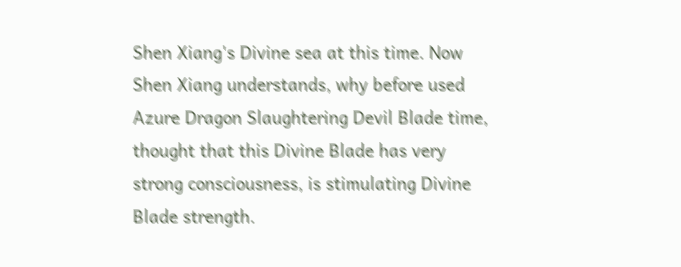Shen Xiang's Divine sea at this time. Now Shen Xiang understands, why before used Azure Dragon Slaughtering Devil Blade time, thought that this Divine Blade has very strong consciousness, is stimulating Divine Blade strength.